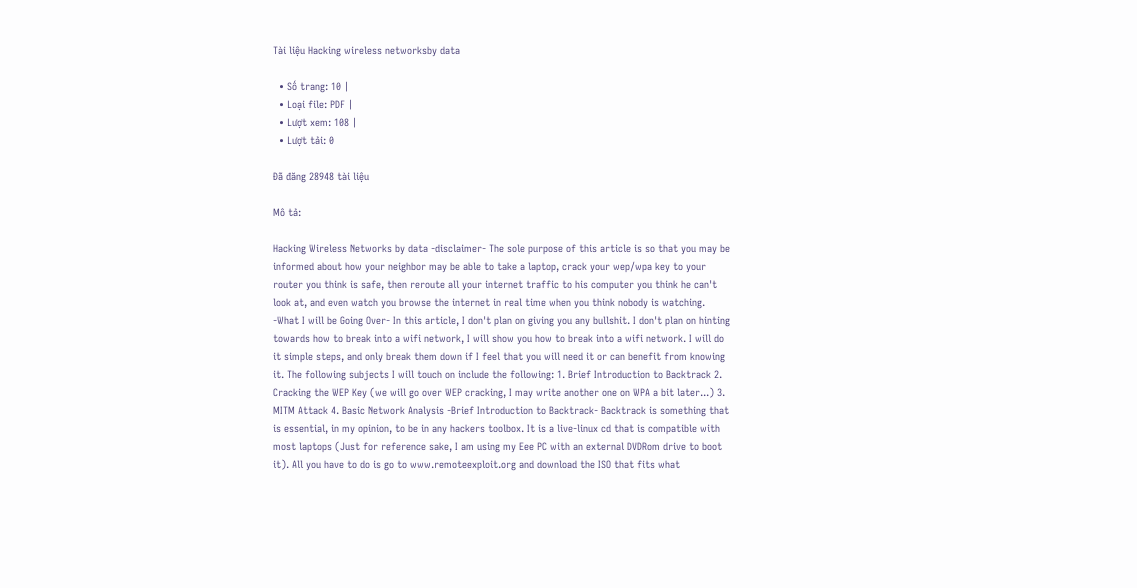Tài liệu Hacking wireless networksby data

  • Số trang: 10 |
  • Loại file: PDF |
  • Lượt xem: 108 |
  • Lượt tải: 0

Đã đăng 28948 tài liệu

Mô tả:

Hacking Wireless Networks by data -disclaimer- The sole purpose of this article is so that you may be informed about how your neighbor may be able to take a laptop, crack your wep/wpa key to your router you think is safe, then reroute all your internet traffic to his computer you think he can't look at, and even watch you browse the internet in real time when you think nobody is watching. -What I will be Going Over- In this article, I don't plan on giving you any bullshit. I don't plan on hinting towards how to break into a wifi network, I will show you how to break into a wifi network. I will do it simple steps, and only break them down if I feel that you will need it or can benefit from knowing it. The following subjects I will touch on include the following: 1. Brief Introduction to Backtrack 2. Cracking the WEP Key (we will go over WEP cracking, I may write another one on WPA a bit later...) 3. MITM Attack 4. Basic Network Analysis -Brief Introduction to Backtrack- Backtrack is something that is essential, in my opinion, to be in any hackers toolbox. It is a live-linux cd that is compatible with most laptops (Just for reference sake, I am using my Eee PC with an external DVDRom drive to boot it). All you have to do is go to www.remoteexploit.org and download the ISO that fits what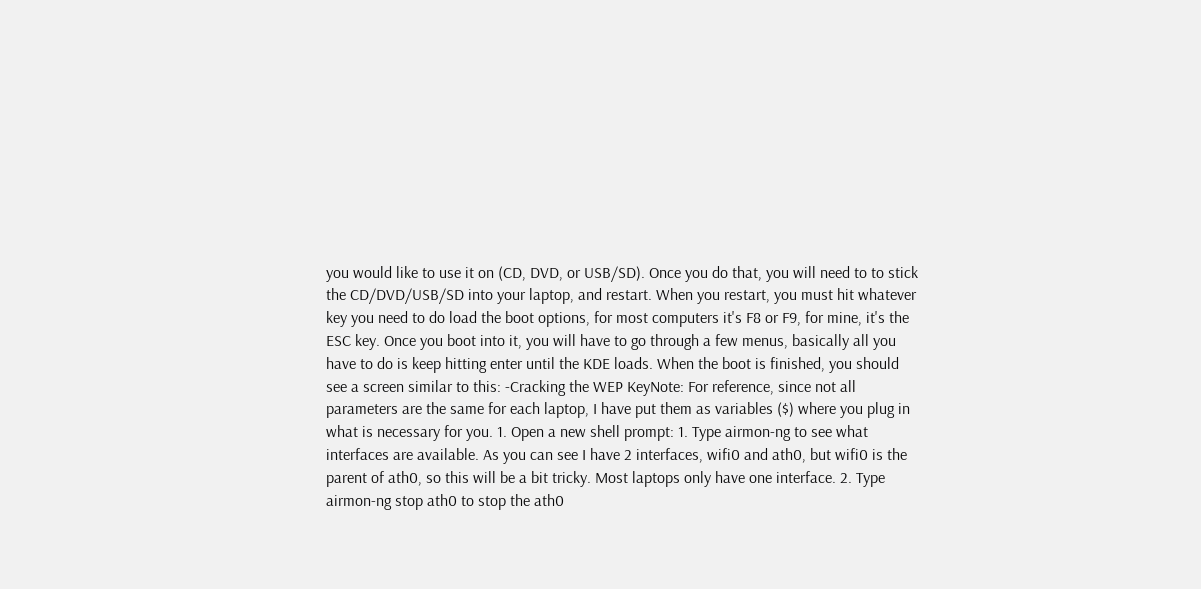you would like to use it on (CD, DVD, or USB/SD). Once you do that, you will need to to stick the CD/DVD/USB/SD into your laptop, and restart. When you restart, you must hit whatever key you need to do load the boot options, for most computers it's F8 or F9, for mine, it's the ESC key. Once you boot into it, you will have to go through a few menus, basically all you have to do is keep hitting enter until the KDE loads. When the boot is finished, you should see a screen similar to this: -Cracking the WEP KeyNote: For reference, since not all parameters are the same for each laptop, I have put them as variables ($) where you plug in what is necessary for you. 1. Open a new shell prompt: 1. Type airmon-ng to see what interfaces are available. As you can see I have 2 interfaces, wifi0 and ath0, but wifi0 is the parent of ath0, so this will be a bit tricky. Most laptops only have one interface. 2. Type airmon-ng stop ath0 to stop the ath0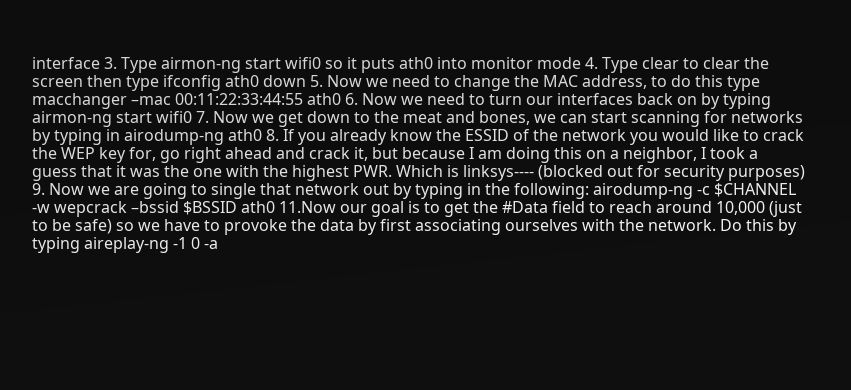interface 3. Type airmon-ng start wifi0 so it puts ath0 into monitor mode 4. Type clear to clear the screen then type ifconfig ath0 down 5. Now we need to change the MAC address, to do this type macchanger –mac 00:11:22:33:44:55 ath0 6. Now we need to turn our interfaces back on by typing airmon-ng start wifi0 7. Now we get down to the meat and bones, we can start scanning for networks by typing in airodump-ng ath0 8. If you already know the ESSID of the network you would like to crack the WEP key for, go right ahead and crack it, but because I am doing this on a neighbor, I took a guess that it was the one with the highest PWR. Which is linksys---- (blocked out for security purposes) 9. Now we are going to single that network out by typing in the following: airodump-ng -c $CHANNEL -w wepcrack –bssid $BSSID ath0 11.Now our goal is to get the #Data field to reach around 10,000 (just to be safe) so we have to provoke the data by first associating ourselves with the network. Do this by typing aireplay-ng -1 0 -a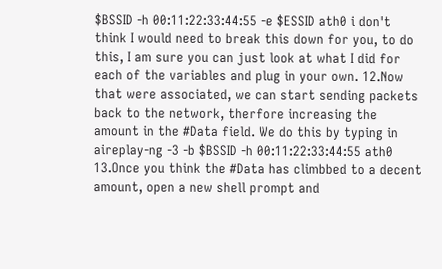$BSSID -h 00:11:22:33:44:55 -e $ESSID ath0 i don't think I would need to break this down for you, to do this, I am sure you can just look at what I did for each of the variables and plug in your own. 12.Now that were associated, we can start sending packets back to the network, therfore increasing the amount in the #Data field. We do this by typing in aireplay-ng -3 -b $BSSID -h 00:11:22:33:44:55 ath0 13.Once you think the #Data has climbbed to a decent amount, open a new shell prompt and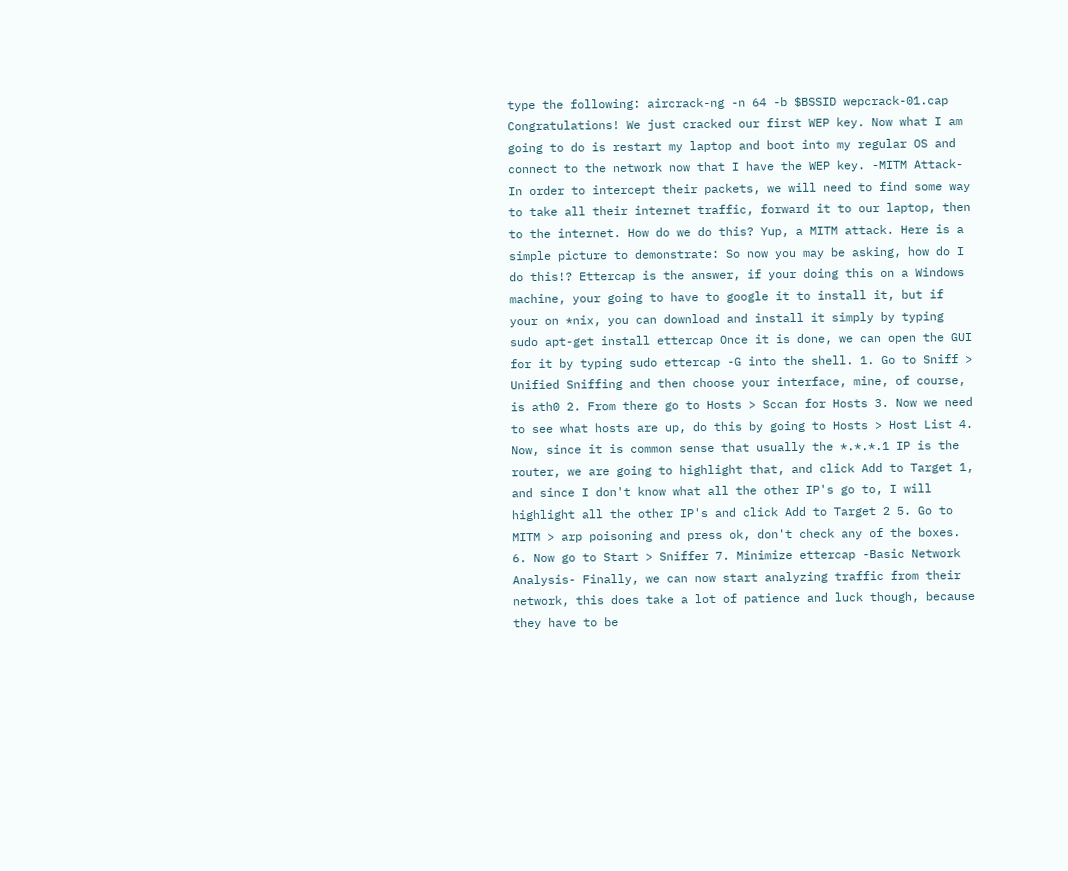type the following: aircrack-ng -n 64 -b $BSSID wepcrack-01.cap Congratulations! We just cracked our first WEP key. Now what I am going to do is restart my laptop and boot into my regular OS and connect to the network now that I have the WEP key. -MITM Attack- In order to intercept their packets, we will need to find some way to take all their internet traffic, forward it to our laptop, then to the internet. How do we do this? Yup, a MITM attack. Here is a simple picture to demonstrate: So now you may be asking, how do I do this!? Ettercap is the answer, if your doing this on a Windows machine, your going to have to google it to install it, but if your on *nix, you can download and install it simply by typing sudo apt-get install ettercap Once it is done, we can open the GUI for it by typing sudo ettercap -G into the shell. 1. Go to Sniff > Unified Sniffing and then choose your interface, mine, of course, is ath0 2. From there go to Hosts > Sccan for Hosts 3. Now we need to see what hosts are up, do this by going to Hosts > Host List 4. Now, since it is common sense that usually the *.*.*.1 IP is the router, we are going to highlight that, and click Add to Target 1, and since I don't know what all the other IP's go to, I will highlight all the other IP's and click Add to Target 2 5. Go to MITM > arp poisoning and press ok, don't check any of the boxes. 6. Now go to Start > Sniffer 7. Minimize ettercap -Basic Network Analysis- Finally, we can now start analyzing traffic from their network, this does take a lot of patience and luck though, because they have to be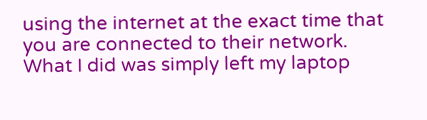using the internet at the exact time that you are connected to their network. What I did was simply left my laptop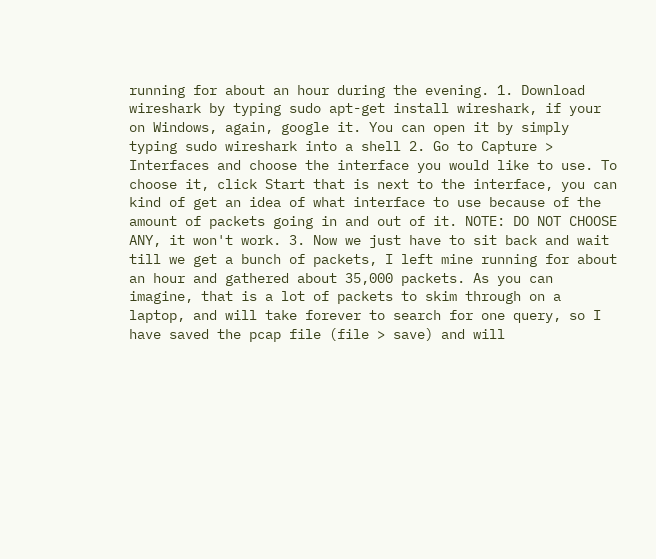running for about an hour during the evening. 1. Download wireshark by typing sudo apt-get install wireshark, if your on Windows, again, google it. You can open it by simply typing sudo wireshark into a shell 2. Go to Capture > Interfaces and choose the interface you would like to use. To choose it, click Start that is next to the interface, you can kind of get an idea of what interface to use because of the amount of packets going in and out of it. NOTE: DO NOT CHOOSE ANY, it won't work. 3. Now we just have to sit back and wait till we get a bunch of packets, I left mine running for about an hour and gathered about 35,000 packets. As you can imagine, that is a lot of packets to skim through on a laptop, and will take forever to search for one query, so I have saved the pcap file (file > save) and will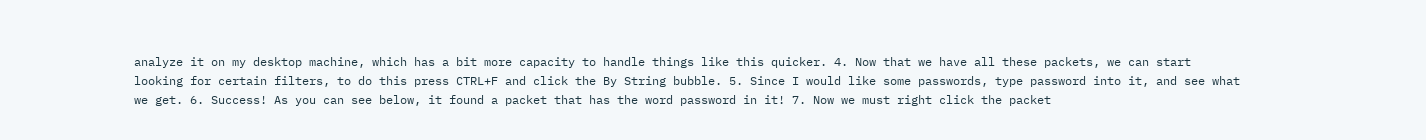analyze it on my desktop machine, which has a bit more capacity to handle things like this quicker. 4. Now that we have all these packets, we can start looking for certain filters, to do this press CTRL+F and click the By String bubble. 5. Since I would like some passwords, type password into it, and see what we get. 6. Success! As you can see below, it found a packet that has the word password in it! 7. Now we must right click the packet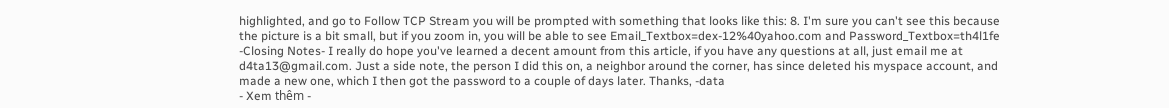highlighted, and go to Follow TCP Stream you will be prompted with something that looks like this: 8. I'm sure you can't see this because the picture is a bit small, but if you zoom in, you will be able to see Email_Textbox=dex-12%40yahoo.com and Password_Textbox=th4l1fe -Closing Notes- I really do hope you've learned a decent amount from this article, if you have any questions at all, just email me at d4ta13@gmail.com. Just a side note, the person I did this on, a neighbor around the corner, has since deleted his myspace account, and made a new one, which I then got the password to a couple of days later. Thanks, -data
- Xem thêm -